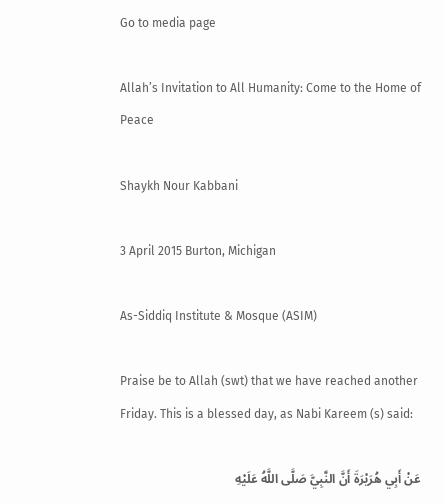Go to media page

Allah’s Invitation to All Humanity: Come to the Home of Peace

Shaykh Nour Kabbani

3 April 2015 Burton, Michigan

As-Siddiq Institute & Mosque (ASIM)

Praise be to Allah (swt) that we have reached another Friday. This is a blessed day, as Nabi Kareem (s) said:

عَنْ أَبِي هُرَيْرَةَ أَنَّ النَّبِيَّ صَلَّى اللَّهُ عَلَيْهِ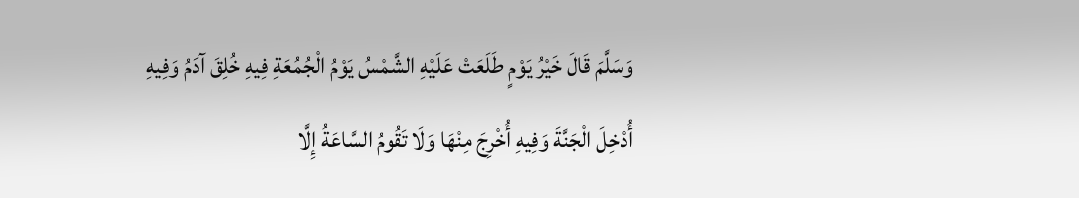وَسَلَّمَ قَالَ خَيْرُ يَوْمٍ طَلَعَتْ عَلَيْهِ الشَّمْسُ يَوْمُ الْجُمُعَةِ فِيهِ خُلِقَ آدَمُ وَفِيهِ أُدْخِلَ الْجَنَّةَ وَفِيهِ أُخْرِجَ مِنْهَا وَلَا تَقُومُ السَّاعَةُ إِلَّا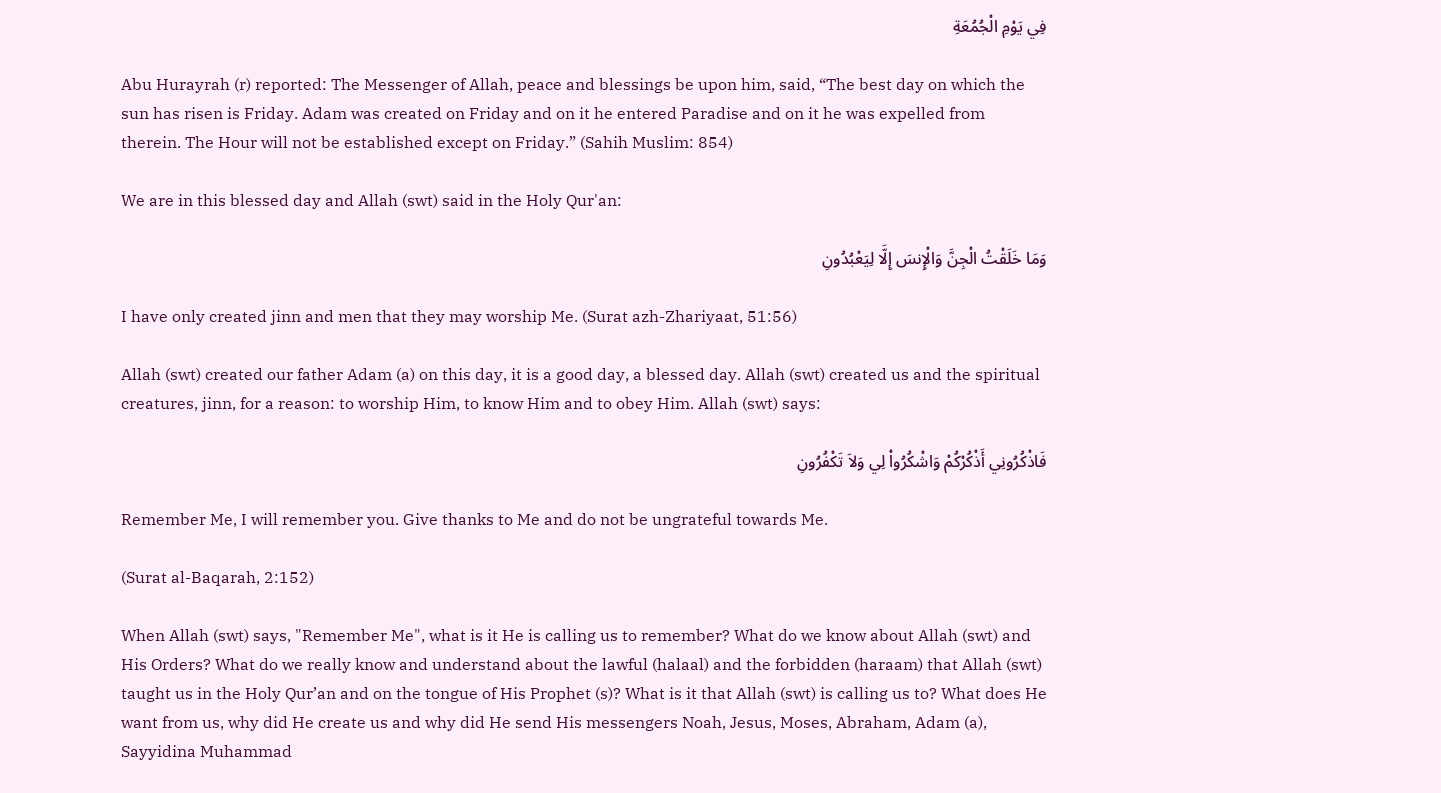فِي يَوْمِ الْجُمُعَةِ

Abu Hurayrah (r) reported: The Messenger of Allah, peace and blessings be upon him, said, “The best day on which the sun has risen is Friday. Adam was created on Friday and on it he entered Paradise and on it he was expelled from therein. The Hour will not be established except on Friday.” (Sahih Muslim: 854)

We are in this blessed day and Allah (swt) said in the Holy Qur'an:

وَمَا خَلَقْتُ الْجِنَّ وَالْإِنسَ إِلَّا لِيَعْبُدُونِ

I have only created jinn and men that they may worship Me. (Surat azh-Zhariyaat, 51:56)

Allah (swt) created our father Adam (a) on this day, it is a good day, a blessed day. Allah (swt) created us and the spiritual creatures, jinn, for a reason: to worship Him, to know Him and to obey Him. Allah (swt) says:

فَاذْكُرُونِي أَذْكُرْكُمْ وَاشْكُرُواْ لِي وَلاَ تَكْفُرُونِ

Remember Me, I will remember you. Give thanks to Me and do not be ungrateful towards Me.

(Surat al-Baqarah, 2:152)

When Allah (swt) says, "Remember Me", what is it He is calling us to remember? What do we know about Allah (swt) and His Orders? What do we really know and understand about the lawful (halaal) and the forbidden (haraam) that Allah (swt) taught us in the Holy Qur’an and on the tongue of His Prophet (s)? What is it that Allah (swt) is calling us to? What does He want from us, why did He create us and why did He send His messengers Noah, Jesus, Moses, Abraham, Adam (a), Sayyidina Muhammad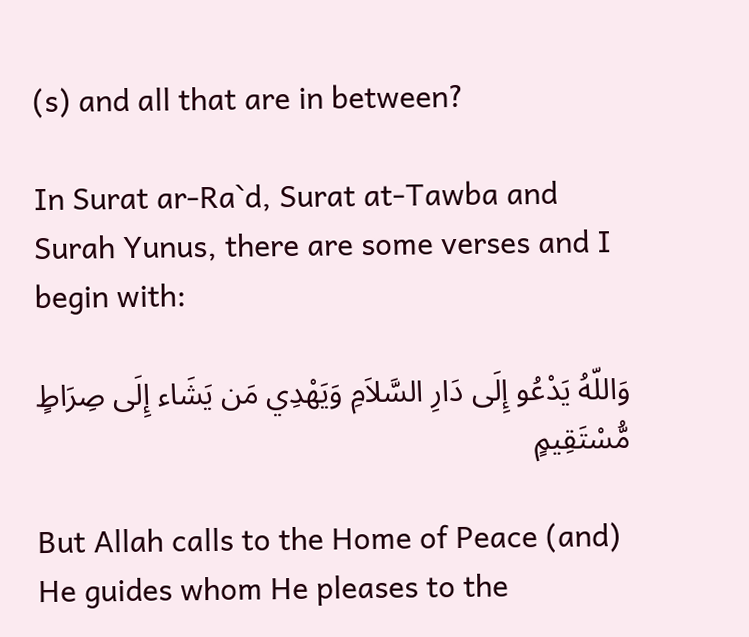(s) and all that are in between?

In Surat ar-Ra`d, Surat at-Tawba and Surah Yunus, there are some verses and I begin with:

وَاللّهُ يَدْعُو إِلَى دَارِ السَّلاَمِ وَيَهْدِي مَن يَشَاء إِلَى صِرَاطٍ مُّسْتَقِيمٍ

But Allah calls to the Home of Peace (and) He guides whom He pleases to the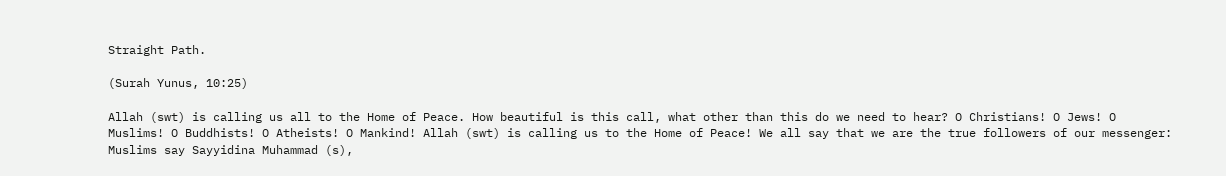Straight Path.

(Surah Yunus, 10:25)

Allah (swt) is calling us all to the Home of Peace. How beautiful is this call, what other than this do we need to hear? O Christians! O Jews! O Muslims! O Buddhists! O Atheists! O Mankind! Allah (swt) is calling us to the Home of Peace! We all say that we are the true followers of our messenger: Muslims say Sayyidina Muhammad (s),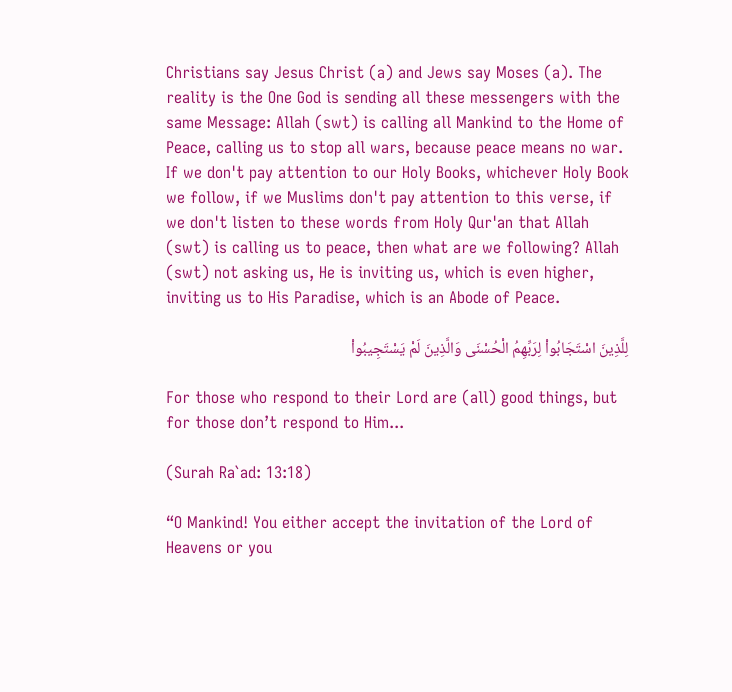Christians say Jesus Christ (a) and Jews say Moses (a). The reality is the One God is sending all these messengers with the same Message: Allah (swt) is calling all Mankind to the Home of Peace, calling us to stop all wars, because peace means no war. If we don't pay attention to our Holy Books, whichever Holy Book we follow, if we Muslims don't pay attention to this verse, if we don't listen to these words from Holy Qur'an that Allah (swt) is calling us to peace, then what are we following? Allah (swt) not asking us, He is inviting us, which is even higher, inviting us to His Paradise, which is an Abode of Peace.

لِلَّذِينَ اسْتَجَابُواْ لِرَبِّهِمُ الْحُسْنَى وَالَّذِينَ لَمْ يَسْتَجِيبُواْ

For those who respond to their Lord are (all) good things, but for those don’t respond to Him...

(Surah Ra`ad: 13:18)

“O Mankind! You either accept the invitation of the Lord of Heavens or you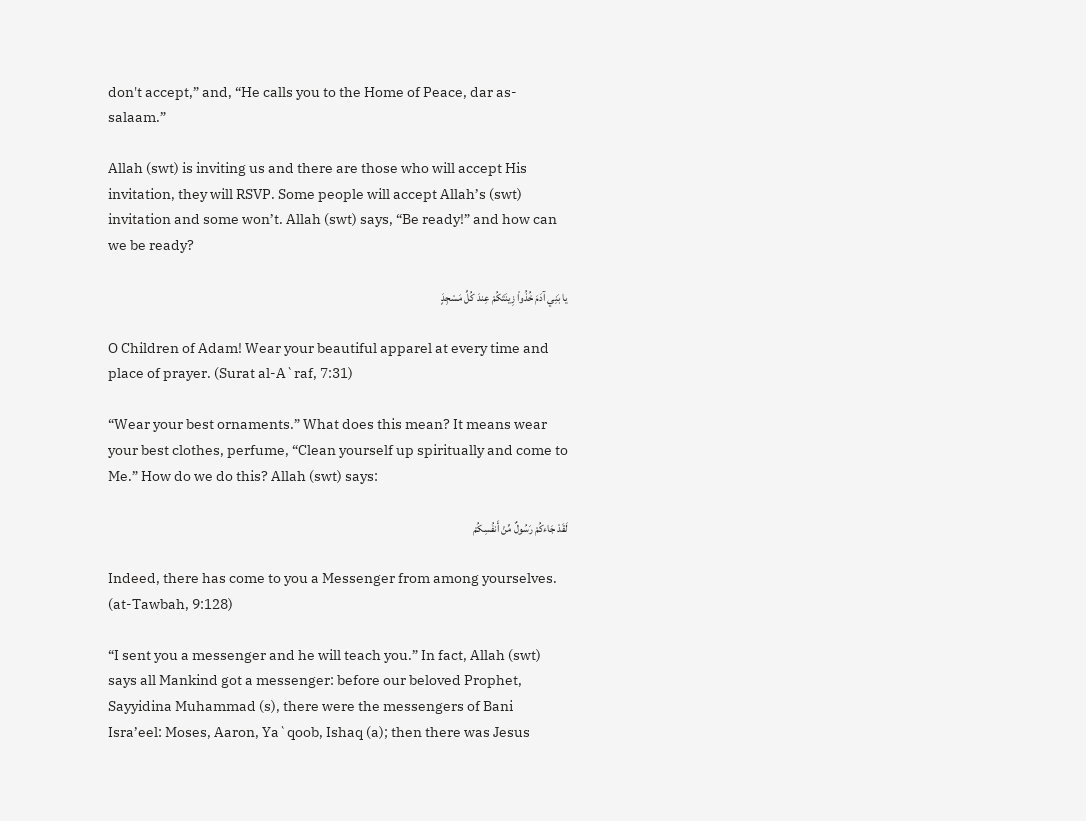don't accept,” and, “He calls you to the Home of Peace, dar as-salaam.”

Allah (swt) is inviting us and there are those who will accept His invitation, they will RSVP. Some people will accept Allah’s (swt) invitation and some won’t. Allah (swt) says, “Be ready!” and how can we be ready?

يا بَنِي آدَمَ خُذُواْ زِينَتَكُمْ عِندَ كُلِّ مَسْجِدٍَ

O Children of Adam! Wear your beautiful apparel at every time and place of prayer. (Surat al-A`raf, 7:31)

“Wear your best ornaments.” What does this mean? It means wear your best clothes, perfume, “Clean yourself up spiritually and come to Me.” How do we do this? Allah (swt) says:

لَقَدْ جَاءكُمْ رَسُولٌ مِّنْ أَنفُسِكُمْ

Indeed, there has come to you a Messenger from among yourselves. (at-Tawbah, 9:128)

“I sent you a messenger and he will teach you.” In fact, Allah (swt) says all Mankind got a messenger: before our beloved Prophet, Sayyidina Muhammad (s), there were the messengers of Bani Isra’eel: Moses, Aaron, Ya`qoob, Ishaq (a); then there was Jesus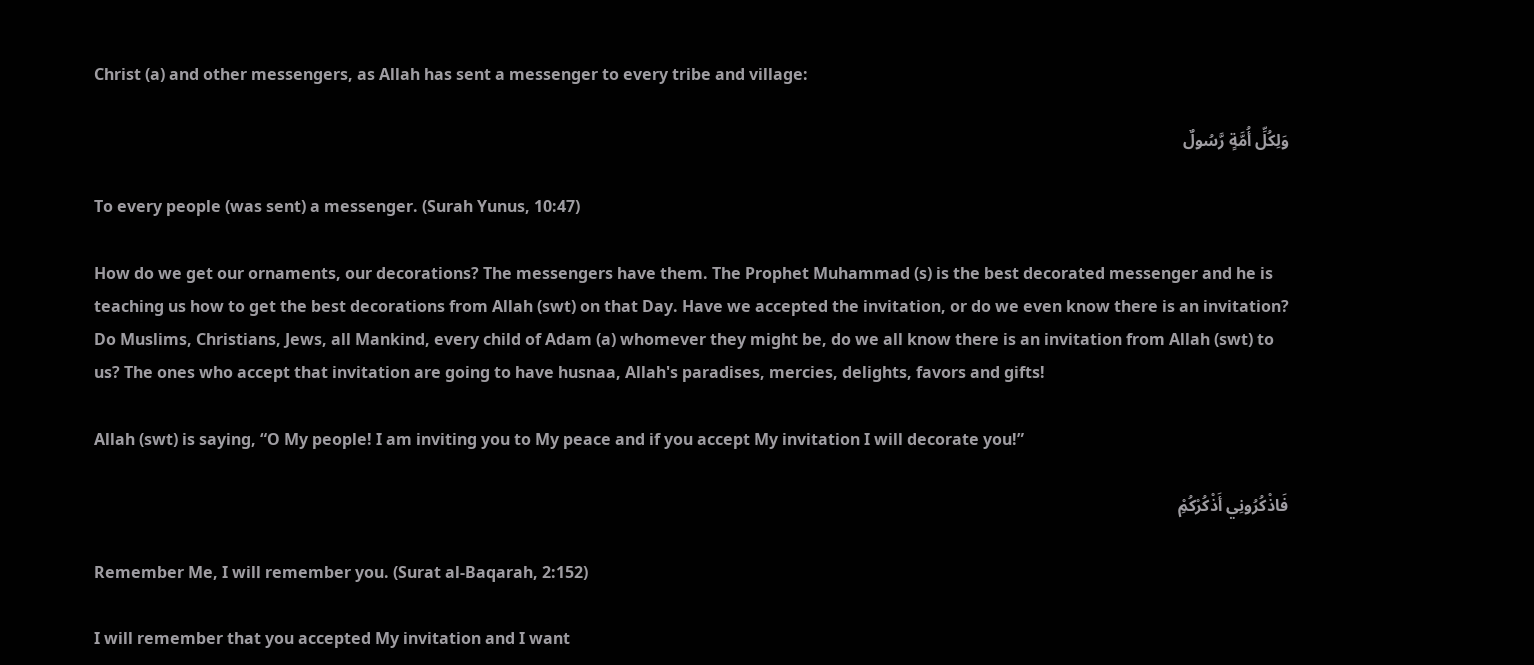Christ (a) and other messengers, as Allah has sent a messenger to every tribe and village:

وَلِكُلِّ أُمَّةٍ رَّسُولٌ

To every people (was sent) a messenger. (Surah Yunus, 10:47)

How do we get our ornaments, our decorations? The messengers have them. The Prophet Muhammad (s) is the best decorated messenger and he is teaching us how to get the best decorations from Allah (swt) on that Day. Have we accepted the invitation, or do we even know there is an invitation? Do Muslims, Christians, Jews, all Mankind, every child of Adam (a) whomever they might be, do we all know there is an invitation from Allah (swt) to us? The ones who accept that invitation are going to have husnaa, Allah's paradises, mercies, delights, favors and gifts!

Allah (swt) is saying, “O My people! I am inviting you to My peace and if you accept My invitation I will decorate you!”

فَاذْكُرُونِي أَذْكُرْكُمِْ

Remember Me, I will remember you. (Surat al-Baqarah, 2:152)

I will remember that you accepted My invitation and I want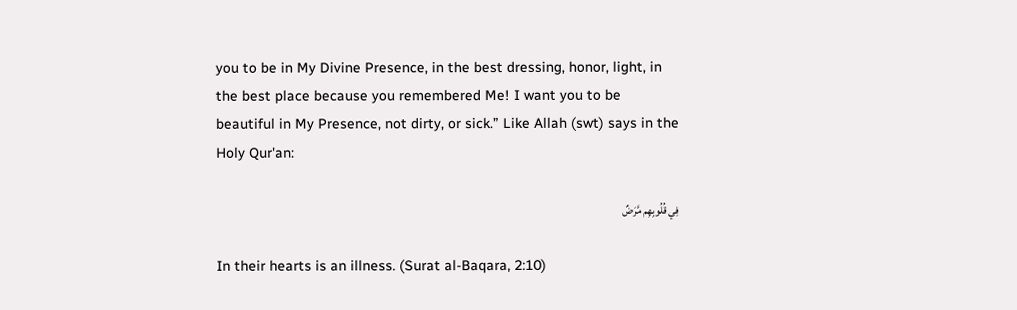you to be in My Divine Presence, in the best dressing, honor, light, in the best place because you remembered Me! I want you to be beautiful in My Presence, not dirty, or sick.” Like Allah (swt) says in the Holy Qur'an:

فِي قُلُوبِهِم مَّرَضٌ

In their hearts is an illness. (Surat al-Baqara, 2:10)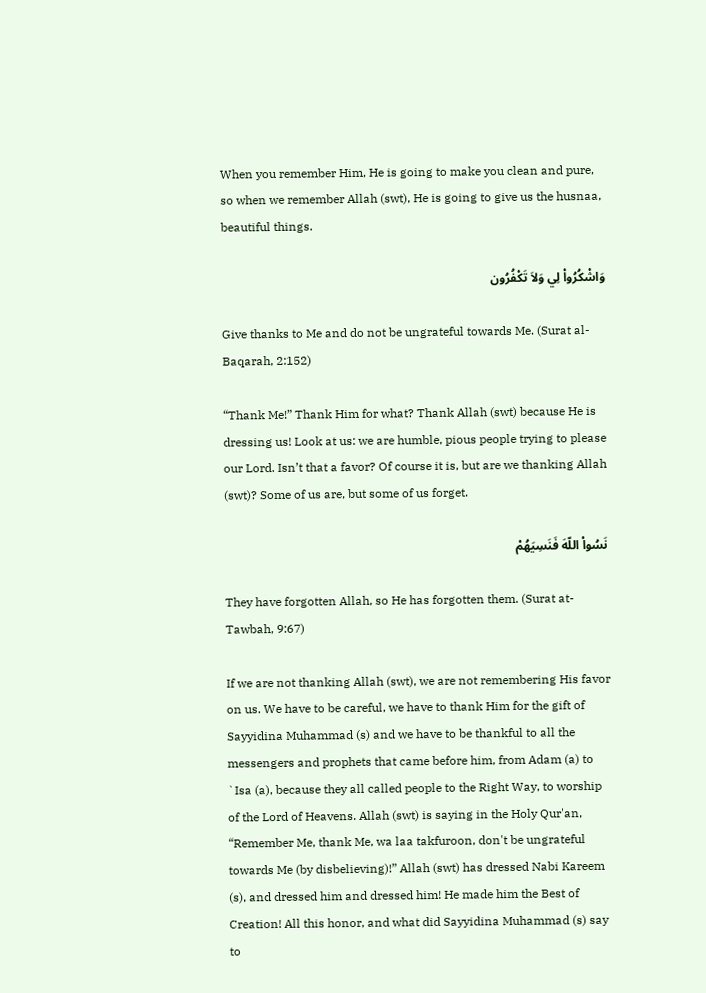When you remember Him, He is going to make you clean and pure, so when we remember Allah (swt), He is going to give us the husnaa, beautiful things.

وَاشْكُرُواْ لِي وَلاَ تَكْفُرُون

Give thanks to Me and do not be ungrateful towards Me. (Surat al-Baqarah, 2:152)

“Thank Me!” Thank Him for what? Thank Allah (swt) because He is dressing us! Look at us: we are humble, pious people trying to please our Lord. Isn’t that a favor? Of course it is, but are we thanking Allah (swt)? Some of us are, but some of us forget.

نَسُواْ اللّهَ فَنَسِيَهُمْ

They have forgotten Allah, so He has forgotten them. (Surat at-Tawbah, 9:67)

If we are not thanking Allah (swt), we are not remembering His favor on us. We have to be careful, we have to thank Him for the gift of Sayyidina Muhammad (s) and we have to be thankful to all the messengers and prophets that came before him, from Adam (a) to `Isa (a), because they all called people to the Right Way, to worship of the Lord of Heavens. Allah (swt) is saying in the Holy Qur'an, “Remember Me, thank Me, wa laa takfuroon, don't be ungrateful towards Me (by disbelieving)!” Allah (swt) has dressed Nabi Kareem (s), and dressed him and dressed him! He made him the Best of Creation! All this honor, and what did Sayyidina Muhammad (s) say to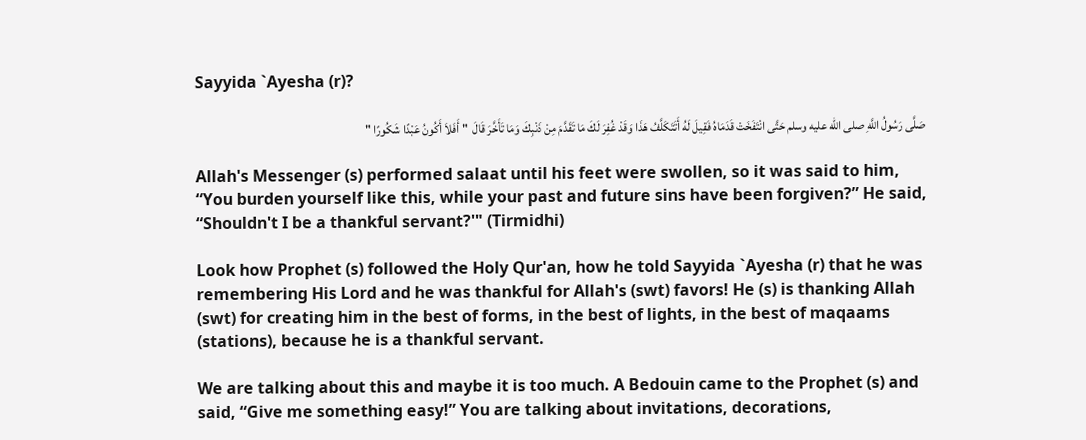Sayyida `Ayesha (r)?

صَلَّى رَسُولُ اللَّهِ صلى الله عليه وسلم حَتَّى انْتَفَخَتْ قَدَمَاهُ فَقِيلَ لَهُ أَتَتَكَلَّفُ هَذَا وَقَدْ غُفِرَ لَكَ مَا تَقَدَّمَ مِنْ ذَنْبِكَ وَمَا تَأَخَّرَ قَالَ  " أَفَلاَ أَكُونُ عَبْدًا شَكُورًا "

Allah's Messenger (s) performed salaat until his feet were swollen, so it was said to him, “You burden yourself like this, while your past and future sins have been forgiven?” He said, “Shouldn't I be a thankful servant?'" (Tirmidhi)

Look how Prophet (s) followed the Holy Qur'an, how he told Sayyida `Ayesha (r) that he was remembering His Lord and he was thankful for Allah's (swt) favors! He (s) is thanking Allah (swt) for creating him in the best of forms, in the best of lights, in the best of maqaams (stations), because he is a thankful servant.

We are talking about this and maybe it is too much. A Bedouin came to the Prophet (s) and said, “Give me something easy!” You are talking about invitations, decorations,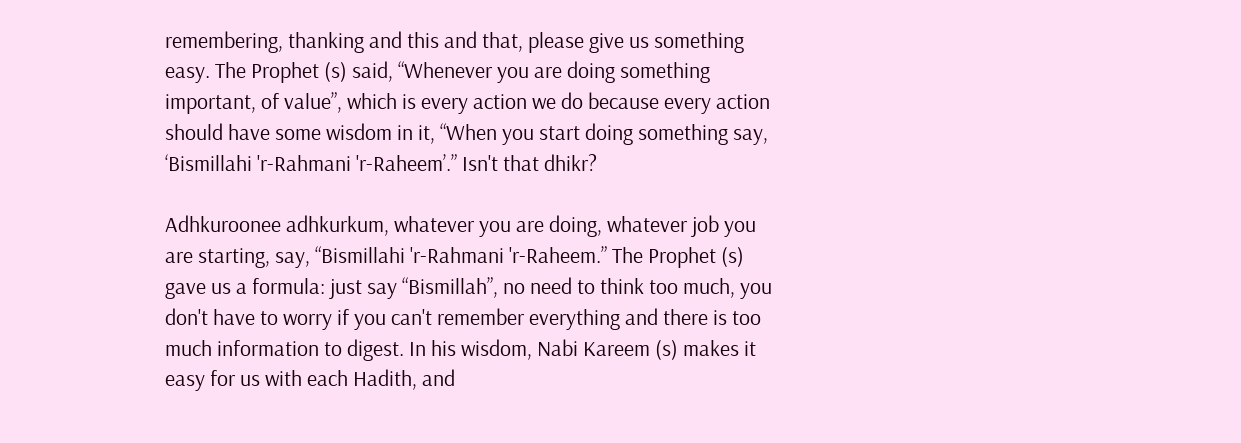remembering, thanking and this and that, please give us something easy. The Prophet (s) said, “Whenever you are doing something important, of value”, which is every action we do because every action should have some wisdom in it, “When you start doing something say, ‘Bismillahi 'r-Rahmani 'r-Raheem’.” Isn't that dhikr?

Adhkuroonee adhkurkum, whatever you are doing, whatever job you are starting, say, “Bismillahi 'r-Rahmani 'r-Raheem.” The Prophet (s) gave us a formula: just say “Bismillah”, no need to think too much, you don't have to worry if you can't remember everything and there is too much information to digest. In his wisdom, Nabi Kareem (s) makes it easy for us with each Hadith, and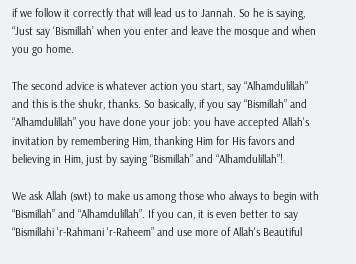if we follow it correctly that will lead us to Jannah. So he is saying, “Just say ‘Bismillah’ when you enter and leave the mosque and when you go home.

The second advice is whatever action you start, say “Alhamdulillah” and this is the shukr, thanks. So basically, if you say “Bismillah” and “Alhamdulillah” you have done your job: you have accepted Allah's invitation by remembering Him, thanking Him for His favors and believing in Him, just by saying “Bismillah” and “Alhamdulillah”!

We ask Allah (swt) to make us among those who always to begin with “Bismillah” and “Alhamdulillah”. If you can, it is even better to say “Bismillahi 'r-Rahmani 'r-Raheem” and use more of Allah's Beautiful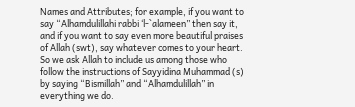Names and Attributes; for example, if you want to say “Alhamdulillahi rabbi ‘l-`alameen” then say it, and if you want to say even more beautiful praises of Allah (swt), say whatever comes to your heart. So we ask Allah to include us among those who follow the instructions of Sayyidina Muhammad (s) by saying “Bismillah” and “Alhamdulillah” in everything we do.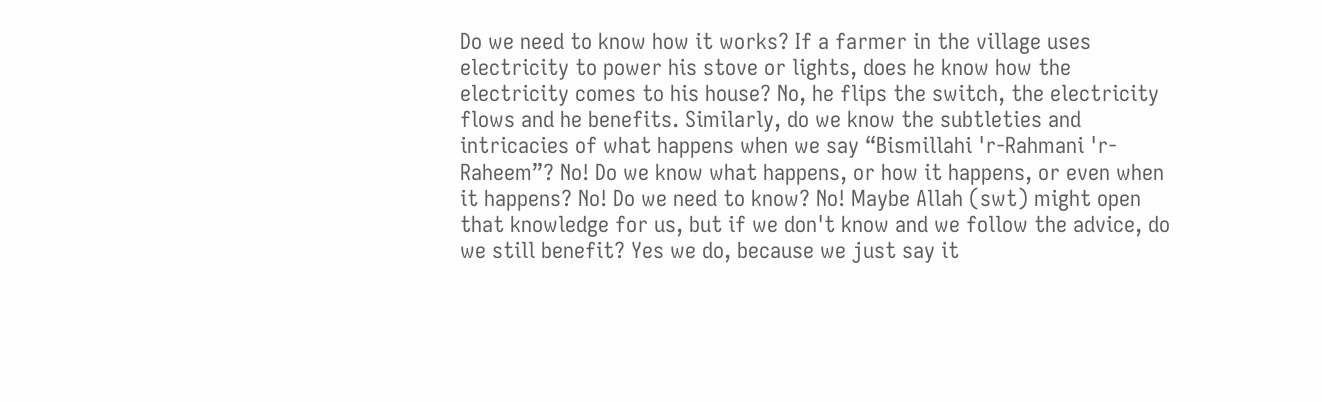Do we need to know how it works? If a farmer in the village uses electricity to power his stove or lights, does he know how the electricity comes to his house? No, he flips the switch, the electricity flows and he benefits. Similarly, do we know the subtleties and intricacies of what happens when we say “Bismillahi 'r-Rahmani 'r-Raheem”? No! Do we know what happens, or how it happens, or even when it happens? No! Do we need to know? No! Maybe Allah (swt) might open that knowledge for us, but if we don't know and we follow the advice, do we still benefit? Yes we do, because we just say it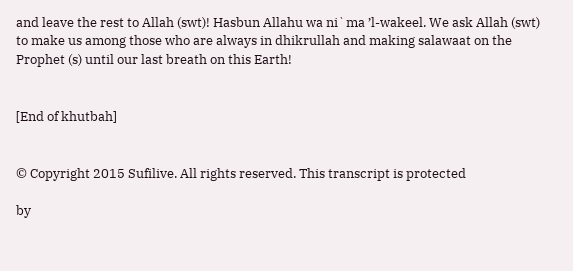and leave the rest to Allah (swt)! Hasbun Allahu wa ni`ma ’l-wakeel. We ask Allah (swt) to make us among those who are always in dhikrullah and making salawaat on the Prophet (s) until our last breath on this Earth!


[End of khutbah]


© Copyright 2015 Sufilive. All rights reserved. This transcript is protected

by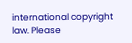international copyright law. Please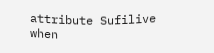attribute Sufilive when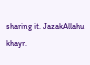sharing it. JazakAllahu khayr.